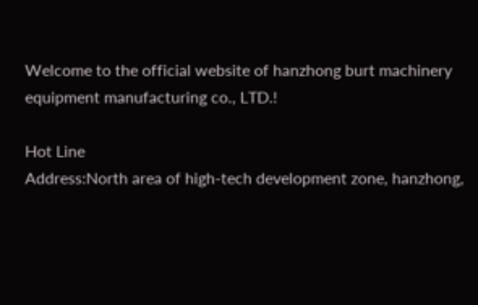Welcome to the official website of hanzhong burt machinery equipment manufacturing co., LTD.!

Hot Line
Address:North area of high-tech development zone, hanzhong,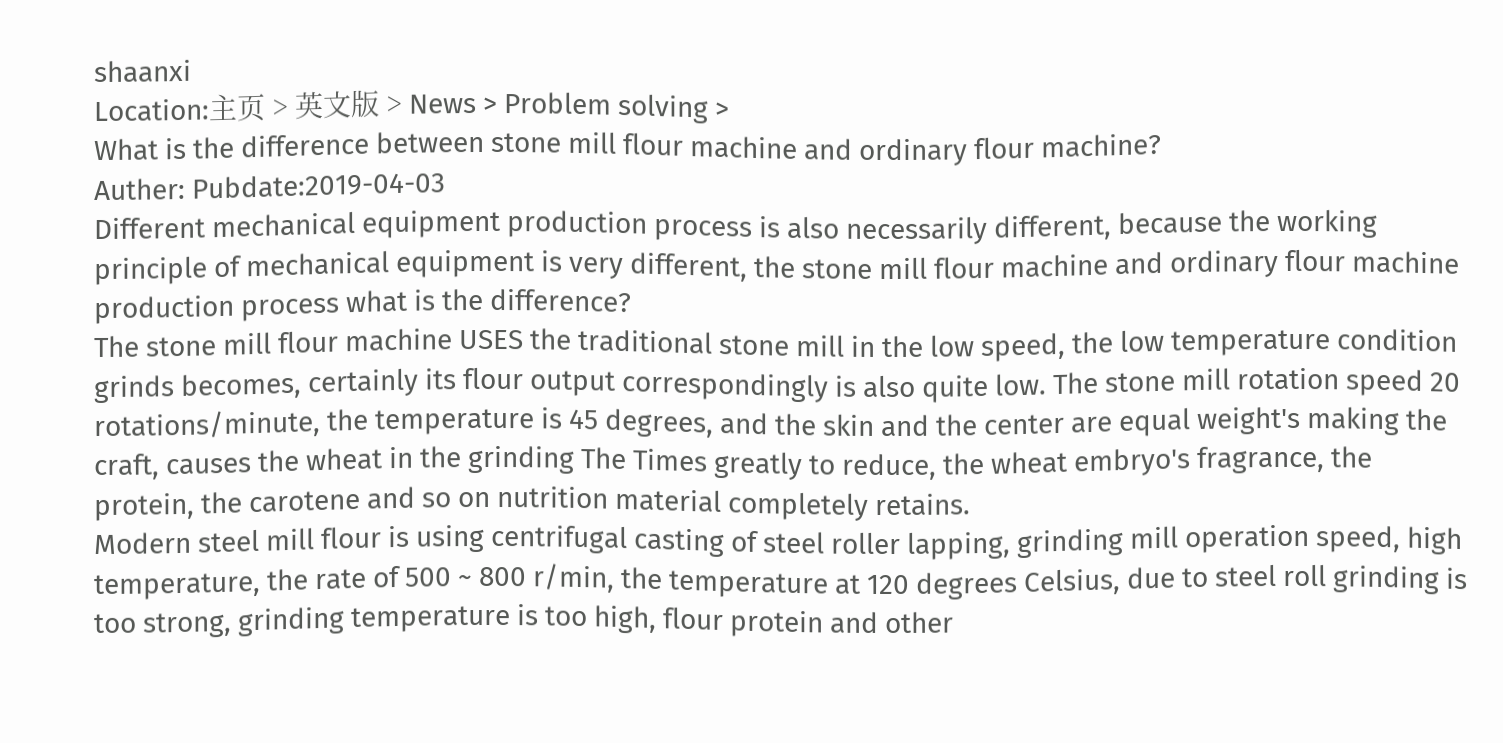shaanxi
Location:主页 > 英文版 > News > Problem solving >
What is the difference between stone mill flour machine and ordinary flour machine?
Auther: Pubdate:2019-04-03
Different mechanical equipment production process is also necessarily different, because the working principle of mechanical equipment is very different, the stone mill flour machine and ordinary flour machine production process what is the difference?
The stone mill flour machine USES the traditional stone mill in the low speed, the low temperature condition grinds becomes, certainly its flour output correspondingly is also quite low. The stone mill rotation speed 20 rotations/minute, the temperature is 45 degrees, and the skin and the center are equal weight's making the craft, causes the wheat in the grinding The Times greatly to reduce, the wheat embryo's fragrance, the protein, the carotene and so on nutrition material completely retains.
Modern steel mill flour is using centrifugal casting of steel roller lapping, grinding mill operation speed, high temperature, the rate of 500 ~ 800 r/min, the temperature at 120 degrees Celsius, due to steel roll grinding is too strong, grinding temperature is too high, flour protein and other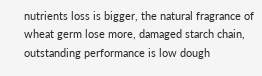nutrients loss is bigger, the natural fragrance of wheat germ lose more, damaged starch chain, outstanding performance is low dough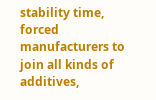stability time, forced manufacturers to join all kinds of additives,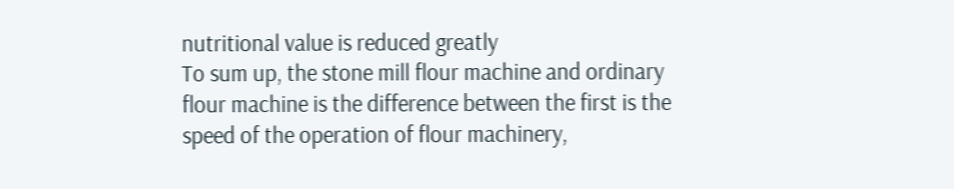nutritional value is reduced greatly
To sum up, the stone mill flour machine and ordinary flour machine is the difference between the first is the speed of the operation of flour machinery,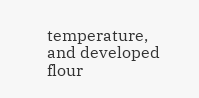temperature, and developed flour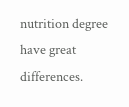nutrition degree have great differences.